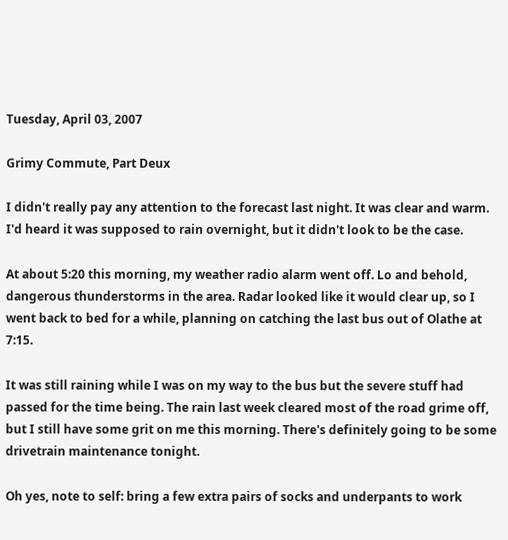Tuesday, April 03, 2007

Grimy Commute, Part Deux

I didn't really pay any attention to the forecast last night. It was clear and warm. I'd heard it was supposed to rain overnight, but it didn't look to be the case.

At about 5:20 this morning, my weather radio alarm went off. Lo and behold, dangerous thunderstorms in the area. Radar looked like it would clear up, so I went back to bed for a while, planning on catching the last bus out of Olathe at 7:15.

It was still raining while I was on my way to the bus but the severe stuff had passed for the time being. The rain last week cleared most of the road grime off, but I still have some grit on me this morning. There's definitely going to be some drivetrain maintenance tonight.

Oh yes, note to self: bring a few extra pairs of socks and underpants to work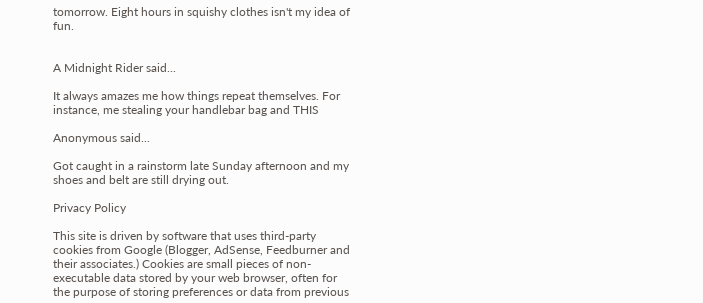tomorrow. Eight hours in squishy clothes isn't my idea of fun.


A Midnight Rider said...

It always amazes me how things repeat themselves. For instance, me stealing your handlebar bag and THIS

Anonymous said...

Got caught in a rainstorm late Sunday afternoon and my shoes and belt are still drying out.

Privacy Policy

This site is driven by software that uses third-party cookies from Google (Blogger, AdSense, Feedburner and their associates.) Cookies are small pieces of non-executable data stored by your web browser, often for the purpose of storing preferences or data from previous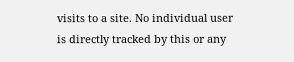visits to a site. No individual user is directly tracked by this or any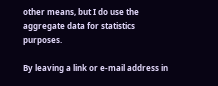other means, but I do use the aggregate data for statistics purposes.

By leaving a link or e-mail address in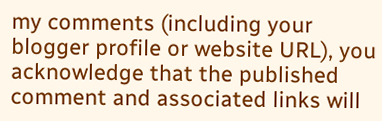my comments (including your blogger profile or website URL), you acknowledge that the published comment and associated links will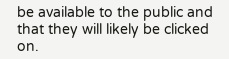be available to the public and that they will likely be clicked on.